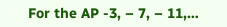For the AP -3, – 7, – 11,…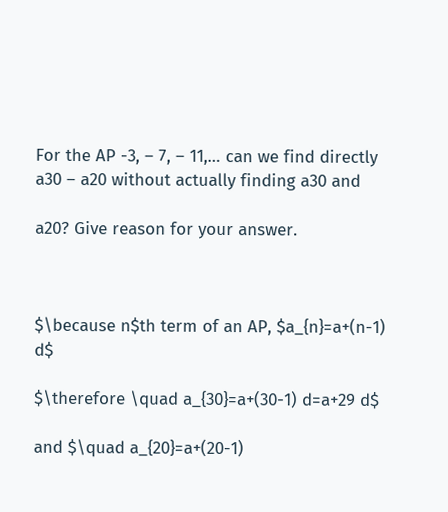For the AP -3, – 7, – 11,… can we find directly a30 – a20 without actually finding a30 and

a20? Give reason for your answer.



$\because n$th term of an AP, $a_{n}=a+(n-1) d$

$\therefore \quad a_{30}=a+(30-1) d=a+29 d$

and $\quad a_{20}=a+(20-1)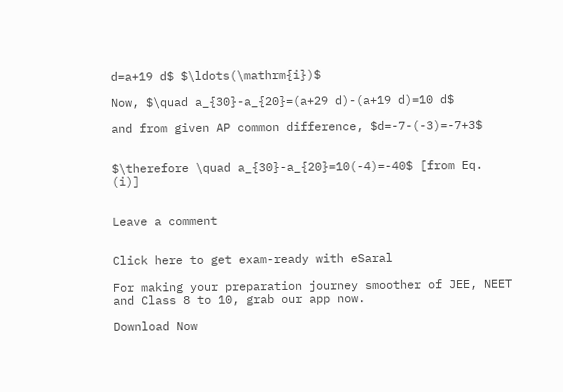d=a+19 d$ $\ldots(\mathrm{i})$

Now, $\quad a_{30}-a_{20}=(a+29 d)-(a+19 d)=10 d$

and from given AP common difference, $d=-7-(-3)=-7+3$


$\therefore \quad a_{30}-a_{20}=10(-4)=-40$ [from Eq. (i)]


Leave a comment


Click here to get exam-ready with eSaral

For making your preparation journey smoother of JEE, NEET and Class 8 to 10, grab our app now.

Download Now